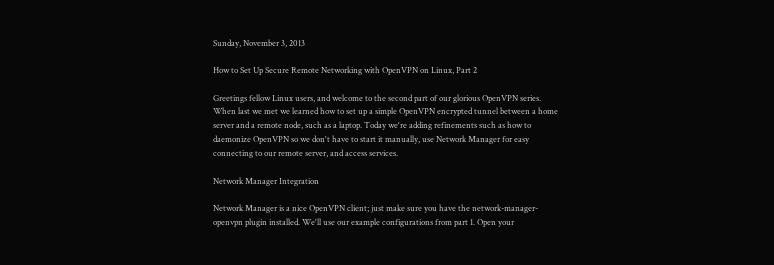Sunday, November 3, 2013

How to Set Up Secure Remote Networking with OpenVPN on Linux, Part 2

Greetings fellow Linux users, and welcome to the second part of our glorious OpenVPN series. When last we met we learned how to set up a simple OpenVPN encrypted tunnel between a home server and a remote node, such as a laptop. Today we're adding refinements such as how to daemonize OpenVPN so we don't have to start it manually, use Network Manager for easy connecting to our remote server, and access services.

Network Manager Integration

Network Manager is a nice OpenVPN client; just make sure you have the network-manager-openvpn plugin installed. We'll use our example configurations from part 1. Open your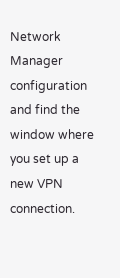Network Manager configuration and find the window where you set up a new VPN connection.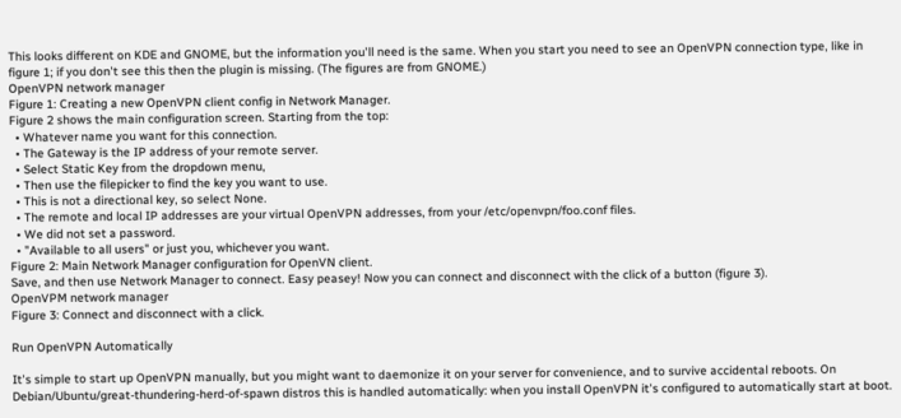This looks different on KDE and GNOME, but the information you'll need is the same. When you start you need to see an OpenVPN connection type, like in figure 1; if you don't see this then the plugin is missing. (The figures are from GNOME.)
OpenVPN network manager
Figure 1: Creating a new OpenVPN client config in Network Manager.
Figure 2 shows the main configuration screen. Starting from the top:
  • Whatever name you want for this connection.
  • The Gateway is the IP address of your remote server.
  • Select Static Key from the dropdown menu,
  • Then use the filepicker to find the key you want to use.
  • This is not a directional key, so select None.
  • The remote and local IP addresses are your virtual OpenVPN addresses, from your /etc/openvpn/foo.conf files.
  • We did not set a password.
  • "Available to all users" or just you, whichever you want.
Figure 2: Main Network Manager configuration for OpenVN client.
Save, and then use Network Manager to connect. Easy peasey! Now you can connect and disconnect with the click of a button (figure 3).
OpenVPM network manager
Figure 3: Connect and disconnect with a click.

Run OpenVPN Automatically

It's simple to start up OpenVPN manually, but you might want to daemonize it on your server for convenience, and to survive accidental reboots. On Debian/Ubuntu/great-thundering-herd-of-spawn distros this is handled automatically: when you install OpenVPN it's configured to automatically start at boot.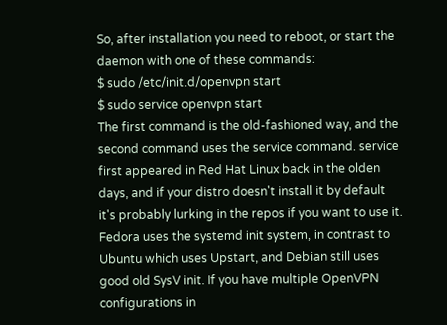So, after installation you need to reboot, or start the daemon with one of these commands:
$ sudo /etc/init.d/openvpn start
$ sudo service openvpn start
The first command is the old-fashioned way, and the second command uses the service command. service first appeared in Red Hat Linux back in the olden days, and if your distro doesn't install it by default it's probably lurking in the repos if you want to use it.
Fedora uses the systemd init system, in contrast to Ubuntu which uses Upstart, and Debian still uses good old SysV init. If you have multiple OpenVPN configurations in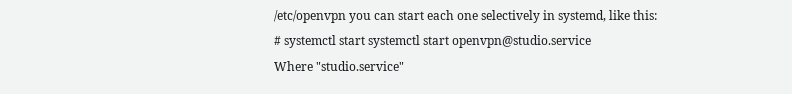/etc/openvpn you can start each one selectively in systemd, like this:
# systemctl start systemctl start openvpn@studio.service
Where "studio.service"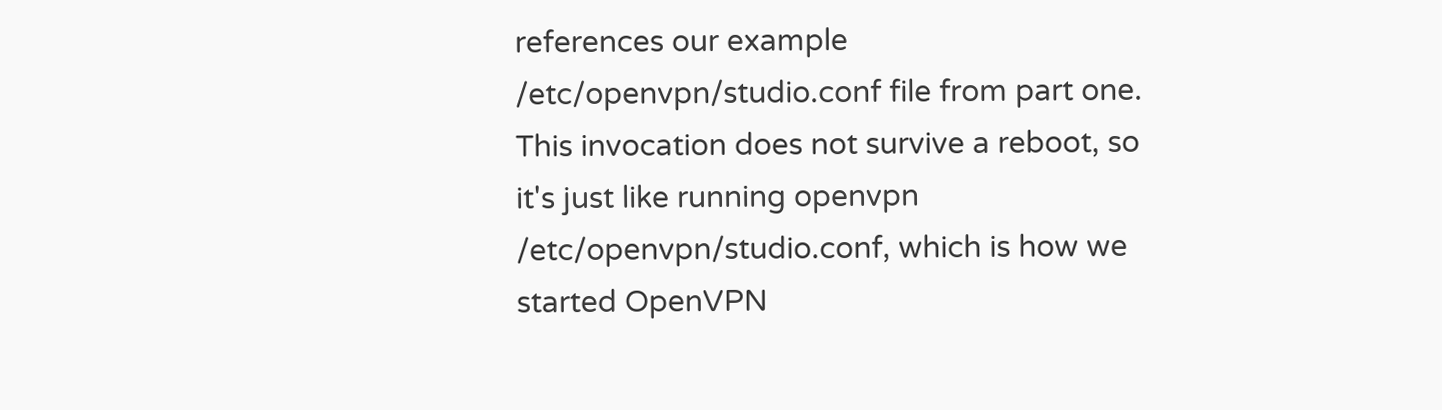references our example /etc/openvpn/studio.conf file from part one. This invocation does not survive a reboot, so it's just like running openvpn /etc/openvpn/studio.conf, which is how we started OpenVPN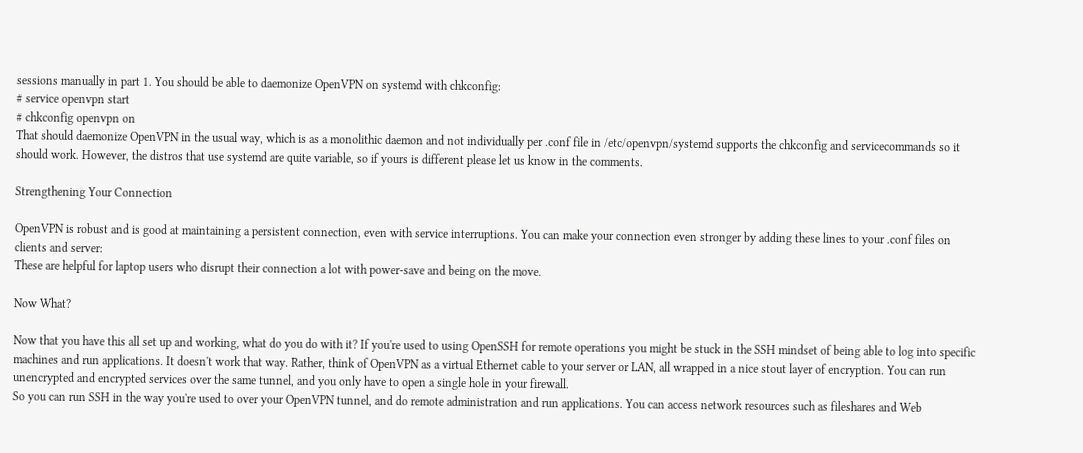sessions manually in part 1. You should be able to daemonize OpenVPN on systemd with chkconfig:
# service openvpn start
# chkconfig openvpn on
That should daemonize OpenVPN in the usual way, which is as a monolithic daemon and not individually per .conf file in /etc/openvpn/systemd supports the chkconfig and servicecommands so it should work. However, the distros that use systemd are quite variable, so if yours is different please let us know in the comments.

Strengthening Your Connection

OpenVPN is robust and is good at maintaining a persistent connection, even with service interruptions. You can make your connection even stronger by adding these lines to your .conf files on clients and server:
These are helpful for laptop users who disrupt their connection a lot with power-save and being on the move.

Now What?

Now that you have this all set up and working, what do you do with it? If you're used to using OpenSSH for remote operations you might be stuck in the SSH mindset of being able to log into specific machines and run applications. It doesn't work that way. Rather, think of OpenVPN as a virtual Ethernet cable to your server or LAN, all wrapped in a nice stout layer of encryption. You can run unencrypted and encrypted services over the same tunnel, and you only have to open a single hole in your firewall.
So you can run SSH in the way you're used to over your OpenVPN tunnel, and do remote administration and run applications. You can access network resources such as fileshares and Web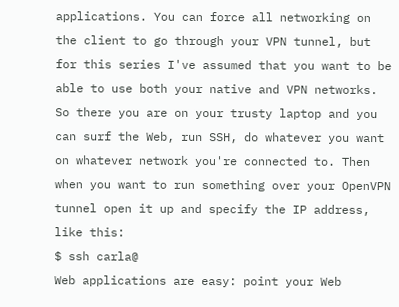applications. You can force all networking on the client to go through your VPN tunnel, but for this series I've assumed that you want to be able to use both your native and VPN networks.
So there you are on your trusty laptop and you can surf the Web, run SSH, do whatever you want on whatever network you're connected to. Then when you want to run something over your OpenVPN tunnel open it up and specify the IP address, like this:
$ ssh carla@
Web applications are easy: point your Web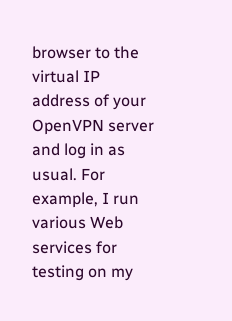browser to the virtual IP address of your OpenVPN server and log in as usual. For example, I run various Web services for testing on my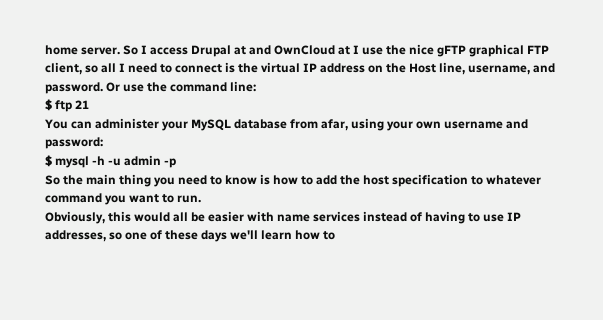home server. So I access Drupal at and OwnCloud at I use the nice gFTP graphical FTP client, so all I need to connect is the virtual IP address on the Host line, username, and password. Or use the command line:
$ ftp 21
You can administer your MySQL database from afar, using your own username and password:
$ mysql -h -u admin -p
So the main thing you need to know is how to add the host specification to whatever command you want to run.
Obviously, this would all be easier with name services instead of having to use IP addresses, so one of these days we'll learn how to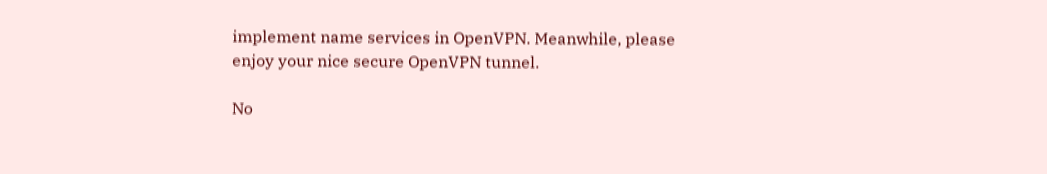implement name services in OpenVPN. Meanwhile, please enjoy your nice secure OpenVPN tunnel.

No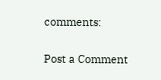comments:

Post a Comment